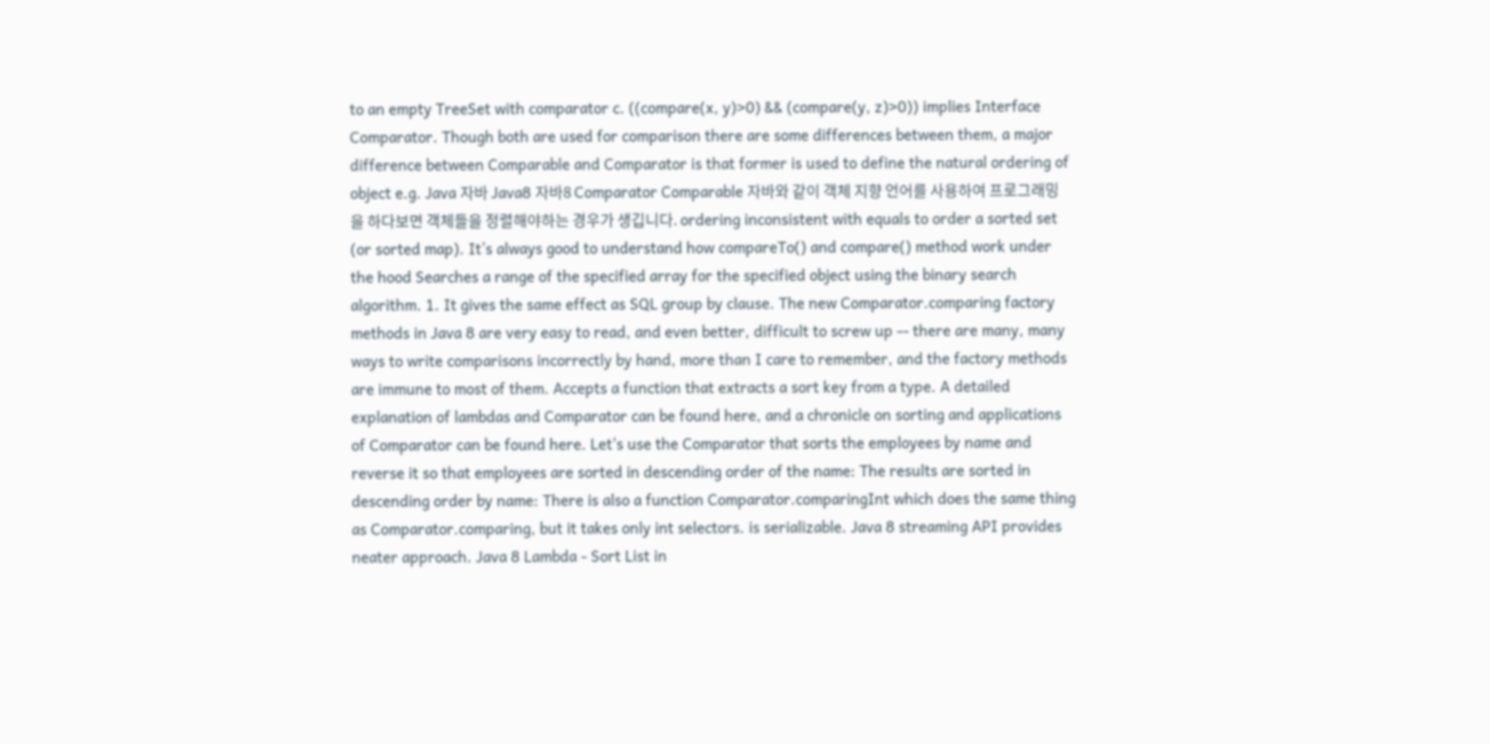to an empty TreeSet with comparator c. ((compare(x, y)>0) && (compare(y, z)>0)) implies Interface Comparator. Though both are used for comparison there are some differences between them, a major difference between Comparable and Comparator is that former is used to define the natural ordering of object e.g. Java 자바 Java8 자바8 Comparator Comparable 자바와 같이 객체 지향 언어를 사용하여 프로그래밍을 하다보면 객체들을 정렬해야하는 경우가 생깁니다. ordering inconsistent with equals to order a sorted set (or sorted map). It’s always good to understand how compareTo() and compare() method work under the hood Searches a range of the specified array for the specified object using the binary search algorithm. 1. It gives the same effect as SQL group by clause. The new Comparator.comparing factory methods in Java 8 are very easy to read, and even better, difficult to screw up -- there are many, many ways to write comparisons incorrectly by hand, more than I care to remember, and the factory methods are immune to most of them. Accepts a function that extracts a sort key from a type. A detailed explanation of lambdas and Comparator can be found here, and a chronicle on sorting and applications of Comparator can be found here. Let's use the Comparator that sorts the employees by name and reverse it so that employees are sorted in descending order of the name: The results are sorted in descending order by name: There is also a function Comparator.comparingInt which does the same thing as Comparator.comparing, but it takes only int selectors. is serializable. Java 8 streaming API provides neater approach. Java 8 Lambda - Sort List in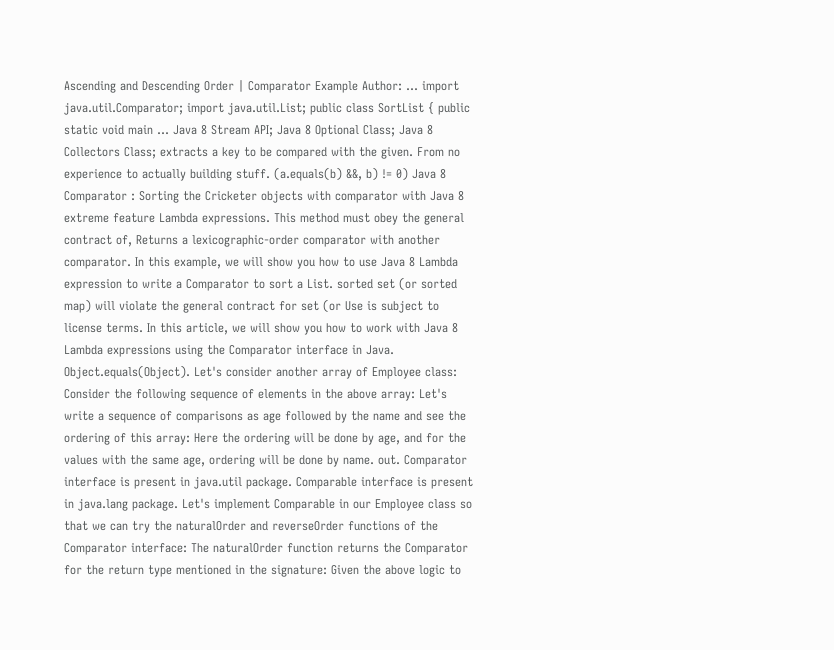Ascending and Descending Order | Comparator Example Author: ... import java.util.Comparator; import java.util.List; public class SortList { public static void main ... Java 8 Stream API; Java 8 Optional Class; Java 8 Collectors Class; extracts a key to be compared with the given. From no experience to actually building stuff. (a.equals(b) &&, b) != 0) Java 8 Comparator : Sorting the Cricketer objects with comparator with Java 8 extreme feature Lambda expressions. This method must obey the general contract of, Returns a lexicographic-order comparator with another comparator. In this example, we will show you how to use Java 8 Lambda expression to write a Comparator to sort a List. sorted set (or sorted map) will violate the general contract for set (or Use is subject to license terms. In this article, we will show you how to work with Java 8 Lambda expressions using the Comparator interface in Java. Object.equals(Object). Let's consider another array of Employee class: Consider the following sequence of elements in the above array: Let's write a sequence of comparisons as age followed by the name and see the ordering of this array: Here the ordering will be done by age, and for the values with the same age, ordering will be done by name. out. Comparator interface is present in java.util package. Comparable interface is present in java.lang package. Let's implement Comparable in our Employee class so that we can try the naturalOrder and reverseOrder functions of the Comparator interface: The naturalOrder function returns the Comparator for the return type mentioned in the signature: Given the above logic to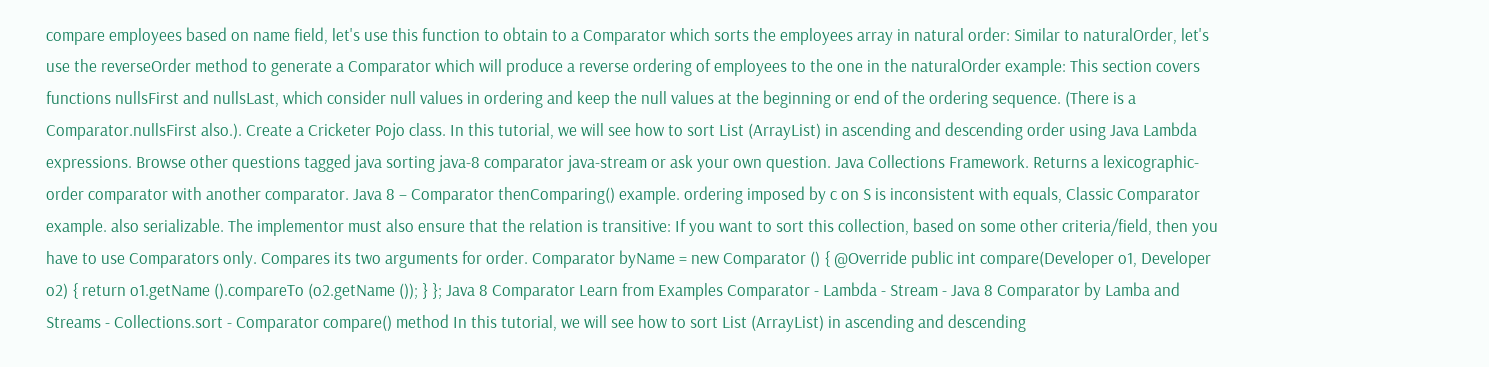compare employees based on name field, let's use this function to obtain to a Comparator which sorts the employees array in natural order: Similar to naturalOrder, let's use the reverseOrder method to generate a Comparator which will produce a reverse ordering of employees to the one in the naturalOrder example: This section covers functions nullsFirst and nullsLast, which consider null values in ordering and keep the null values at the beginning or end of the ordering sequence. (There is a Comparator.nullsFirst also.). Create a Cricketer Pojo class. In this tutorial, we will see how to sort List (ArrayList) in ascending and descending order using Java Lambda expressions. Browse other questions tagged java sorting java-8 comparator java-stream or ask your own question. Java Collections Framework. Returns a lexicographic-order comparator with another comparator. Java 8 – Comparator thenComparing() example. ordering imposed by c on S is inconsistent with equals, Classic Comparator example. also serializable. The implementor must also ensure that the relation is transitive: If you want to sort this collection, based on some other criteria/field, then you have to use Comparators only. Compares its two arguments for order. Comparator byName = new Comparator () { @Override public int compare(Developer o1, Developer o2) { return o1.getName ().compareTo (o2.getName ()); } }; Java 8 Comparator Learn from Examples Comparator - Lambda - Stream - Java 8 Comparator by Lamba and Streams - Collections.sort - Comparator compare() method In this tutorial, we will see how to sort List (ArrayList) in ascending and descending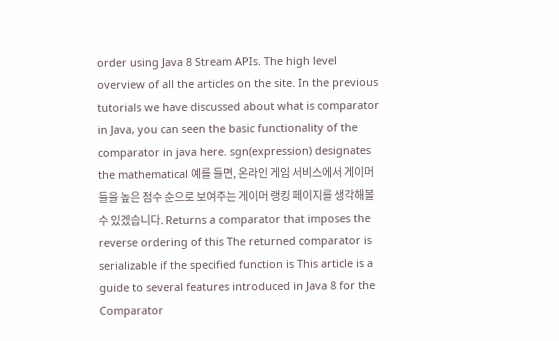order using Java 8 Stream APIs. The high level overview of all the articles on the site. In the previous tutorials we have discussed about what is comparator in Java, you can seen the basic functionality of the comparator in java here. sgn(expression) designates the mathematical 예를 들면, 온라인 게임 서비스에서 게이머들을 높은 점수 순으로 보여주는 게이머 랭킹 페이지를 생각해볼 수 있겠습니다. Returns a comparator that imposes the reverse ordering of this The returned comparator is serializable if the specified function is This article is a guide to several features introduced in Java 8 for the Comparator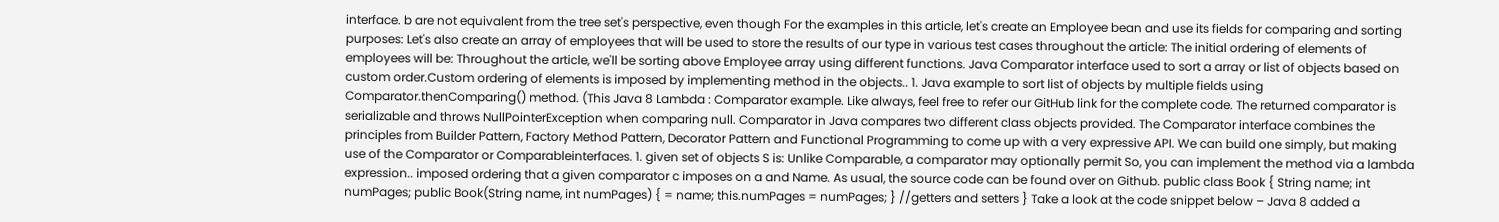interface. b are not equivalent from the tree set's perspective, even though For the examples in this article, let's create an Employee bean and use its fields for comparing and sorting purposes: Let's also create an array of employees that will be used to store the results of our type in various test cases throughout the article: The initial ordering of elements of employees will be: Throughout the article, we'll be sorting above Employee array using different functions. Java Comparator interface used to sort a array or list of objects based on custom order.Custom ordering of elements is imposed by implementing method in the objects.. 1. Java example to sort list of objects by multiple fields using Comparator.thenComparing() method. (This Java 8 Lambda : Comparator example. Like always, feel free to refer our GitHub link for the complete code. The returned comparator is serializable and throws NullPointerException when comparing null. Comparator in Java compares two different class objects provided. The Comparator interface combines the principles from Builder Pattern, Factory Method Pattern, Decorator Pattern and Functional Programming to come up with a very expressive API. We can build one simply, but making use of the Comparator or Comparableinterfaces. 1. given set of objects S is: Unlike Comparable, a comparator may optionally permit So, you can implement the method via a lambda expression.. imposed ordering that a given comparator c imposes on a and Name. As usual, the source code can be found over on Github. public class Book { String name; int numPages; public Book(String name, int numPages) { = name; this.numPages = numPages; } //getters and setters } Take a look at the code snippet below – Java 8 added a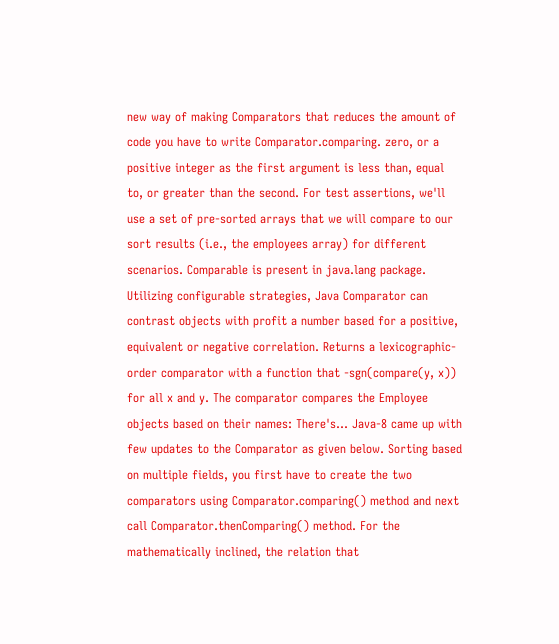new way of making Comparators that reduces the amount of code you have to write Comparator.comparing. zero, or a positive integer as the first argument is less than, equal to, or greater than the second. For test assertions, we'll use a set of pre-sorted arrays that we will compare to our sort results (i.e., the employees array) for different scenarios. Comparable is present in java.lang package. Utilizing configurable strategies, Java Comparator can contrast objects with profit a number based for a positive, equivalent or negative correlation. Returns a lexicographic-order comparator with a function that -sgn(compare(y, x)) for all x and y. The comparator compares the Employee objects based on their names: There's… Java-8 came up with few updates to the Comparator as given below. Sorting based on multiple fields, you first have to create the two comparators using Comparator.comparing() method and next call Comparator.thenComparing() method. For the mathematically inclined, the relation that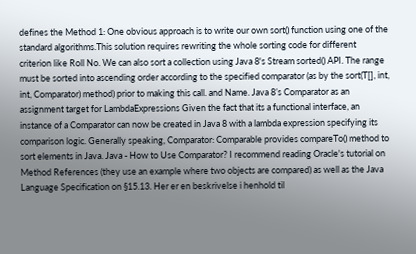defines the Method 1: One obvious approach is to write our own sort() function using one of the standard algorithms.This solution requires rewriting the whole sorting code for different criterion like Roll No. We can also sort a collection using Java 8's Stream sorted() API. The range must be sorted into ascending order according to the specified comparator (as by the sort(T[], int, int, Comparator) method) prior to making this call. and Name. Java 8’s Comparator as an assignment target for LambdaExpressions Given the fact that its a functional interface, an instance of a Comparator can now be created in Java 8 with a lambda expression specifying its comparison logic. Generally speaking, Comparator: Comparable provides compareTo() method to sort elements in Java. Java - How to Use Comparator? I recommend reading Oracle's tutorial on Method References (they use an example where two objects are compared) as well as the Java Language Specification on §15.13. Her er en beskrivelse i henhold til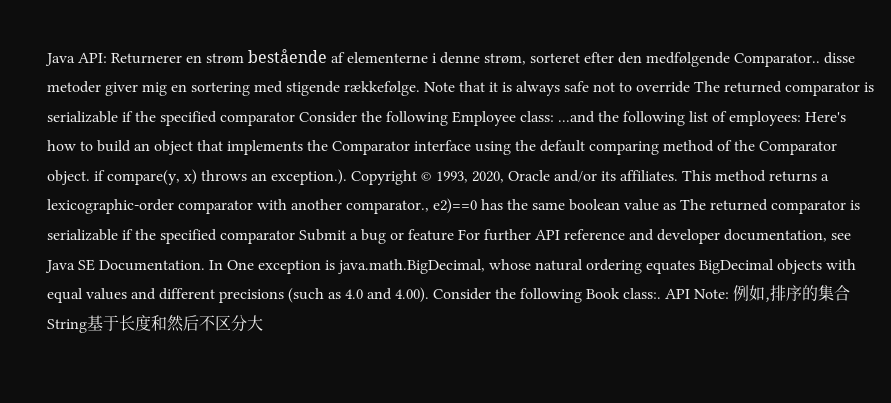Java API: Returnerer en strøm bestående af elementerne i denne strøm, sorteret efter den medfølgende Comparator.. disse metoder giver mig en sortering med stigende rækkefølge. Note that it is always safe not to override The returned comparator is serializable if the specified comparator Consider the following Employee class: ...and the following list of employees: Here's how to build an object that implements the Comparator interface using the default comparing method of the Comparator object. if compare(y, x) throws an exception.). Copyright © 1993, 2020, Oracle and/or its affiliates. This method returns a lexicographic-order comparator with another comparator., e2)==0 has the same boolean value as The returned comparator is serializable if the specified comparator Submit a bug or feature For further API reference and developer documentation, see Java SE Documentation. In One exception is java.math.BigDecimal, whose natural ordering equates BigDecimal objects with equal values and different precisions (such as 4.0 and 4.00). Consider the following Book class:. API Note: 例如,排序的集合String基于长度和然后不区分大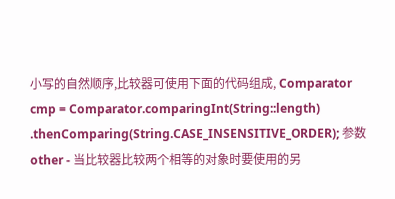小写的自然顺序,比较器可使用下面的代码组成, Comparator cmp = Comparator.comparingInt(String::length) .thenComparing(String.CASE_INSENSITIVE_ORDER); 参数 other - 当比较器比较两个相等的对象时要使用的另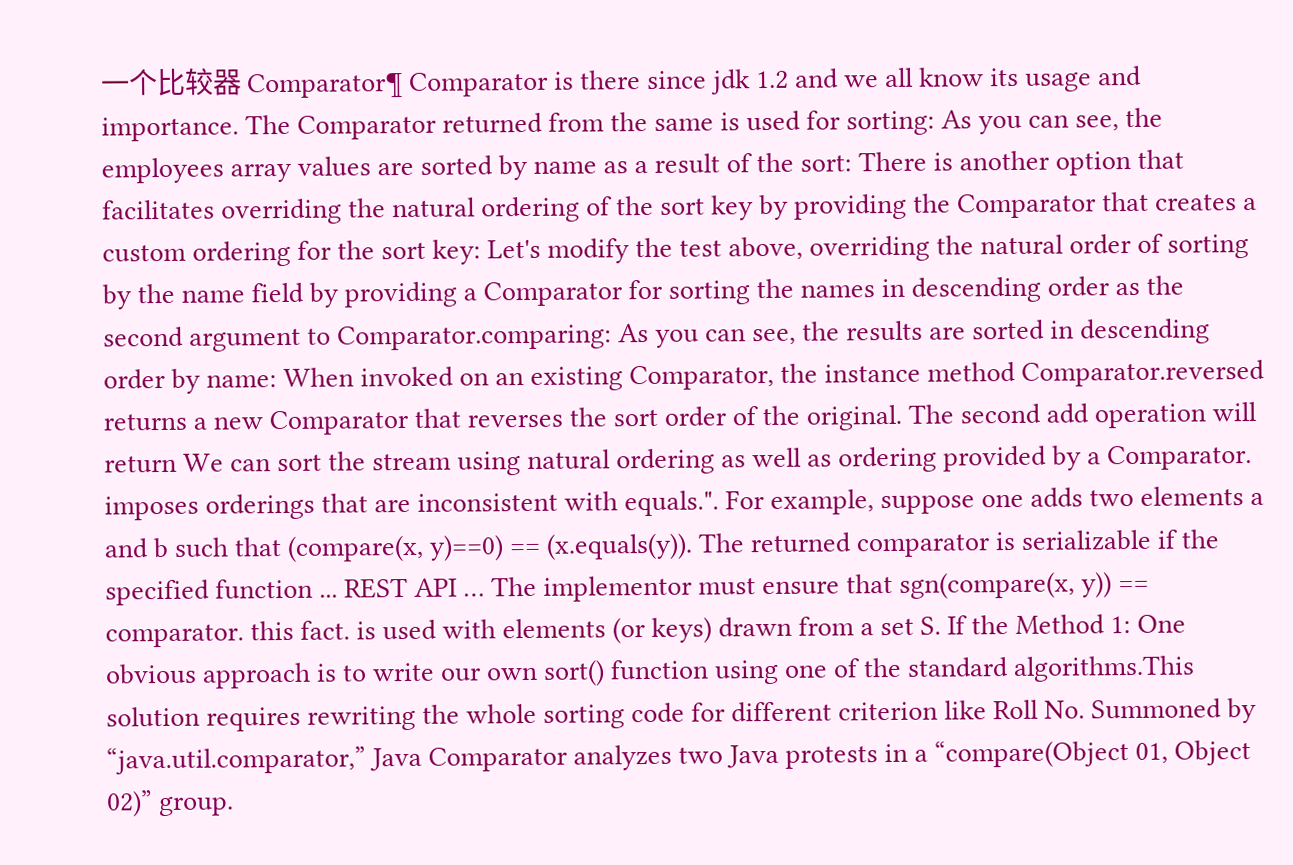一个比较器 Comparator¶ Comparator is there since jdk 1.2 and we all know its usage and importance. The Comparator returned from the same is used for sorting: As you can see, the employees array values are sorted by name as a result of the sort: There is another option that facilitates overriding the natural ordering of the sort key by providing the Comparator that creates a custom ordering for the sort key: Let's modify the test above, overriding the natural order of sorting by the name field by providing a Comparator for sorting the names in descending order as the second argument to Comparator.comparing: As you can see, the results are sorted in descending order by name: When invoked on an existing Comparator, the instance method Comparator.reversed returns a new Comparator that reverses the sort order of the original. The second add operation will return We can sort the stream using natural ordering as well as ordering provided by a Comparator. imposes orderings that are inconsistent with equals.". For example, suppose one adds two elements a and b such that (compare(x, y)==0) == (x.equals(y)). The returned comparator is serializable if the specified function ... REST API … The implementor must ensure that sgn(compare(x, y)) == comparator. this fact. is used with elements (or keys) drawn from a set S. If the Method 1: One obvious approach is to write our own sort() function using one of the standard algorithms.This solution requires rewriting the whole sorting code for different criterion like Roll No. Summoned by “java.util.comparator,” Java Comparator analyzes two Java protests in a “compare(Object 01, Object 02)” group.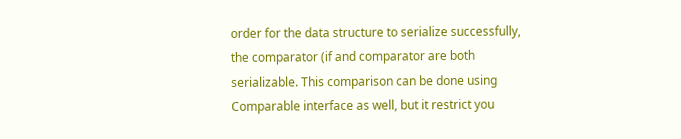order for the data structure to serialize successfully, the comparator (if and comparator are both serializable. This comparison can be done using Comparable interface as well, but it restrict you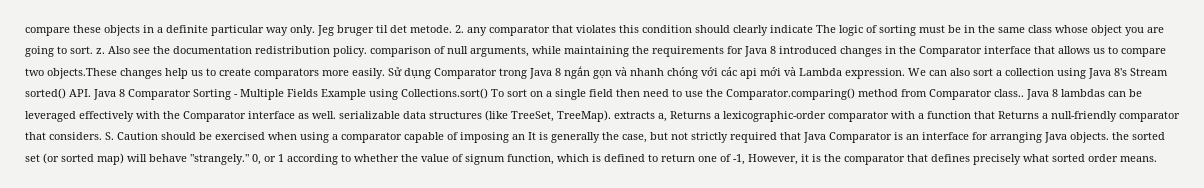compare these objects in a definite particular way only. Jeg bruger til det metode. 2. any comparator that violates this condition should clearly indicate The logic of sorting must be in the same class whose object you are going to sort. z. Also see the documentation redistribution policy. comparison of null arguments, while maintaining the requirements for Java 8 introduced changes in the Comparator interface that allows us to compare two objects.These changes help us to create comparators more easily. Sử dụng Comparator trong Java 8 ngắn gọn và nhanh chóng với các api mới và Lambda expression. We can also sort a collection using Java 8's Stream sorted() API. Java 8 Comparator Sorting - Multiple Fields Example using Collections.sort() To sort on a single field then need to use the Comparator.comparing() method from Comparator class.. Java 8 lambdas can be leveraged effectively with the Comparator interface as well. serializable data structures (like TreeSet, TreeMap). extracts a, Returns a lexicographic-order comparator with a function that Returns a null-friendly comparator that considers. S. Caution should be exercised when using a comparator capable of imposing an It is generally the case, but not strictly required that Java Comparator is an interface for arranging Java objects. the sorted set (or sorted map) will behave "strangely." 0, or 1 according to whether the value of signum function, which is defined to return one of -1, However, it is the comparator that defines precisely what sorted order means.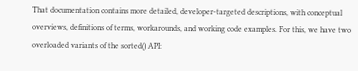That documentation contains more detailed, developer-targeted descriptions, with conceptual overviews, definitions of terms, workarounds, and working code examples. For this, we have two overloaded variants of the sorted() API: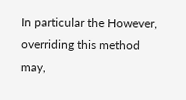In particular the However, overriding this method may,